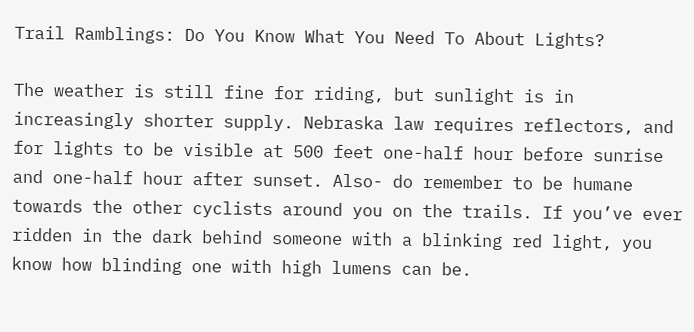Trail Ramblings: Do You Know What You Need To About Lights?

The weather is still fine for riding, but sunlight is in increasingly shorter supply. Nebraska law requires reflectors, and for lights to be visible at 500 feet one-half hour before sunrise and one-half hour after sunset. Also- do remember to be humane towards the other cyclists around you on the trails. If you’ve ever ridden in the dark behind someone with a blinking red light, you know how blinding one with high lumens can be.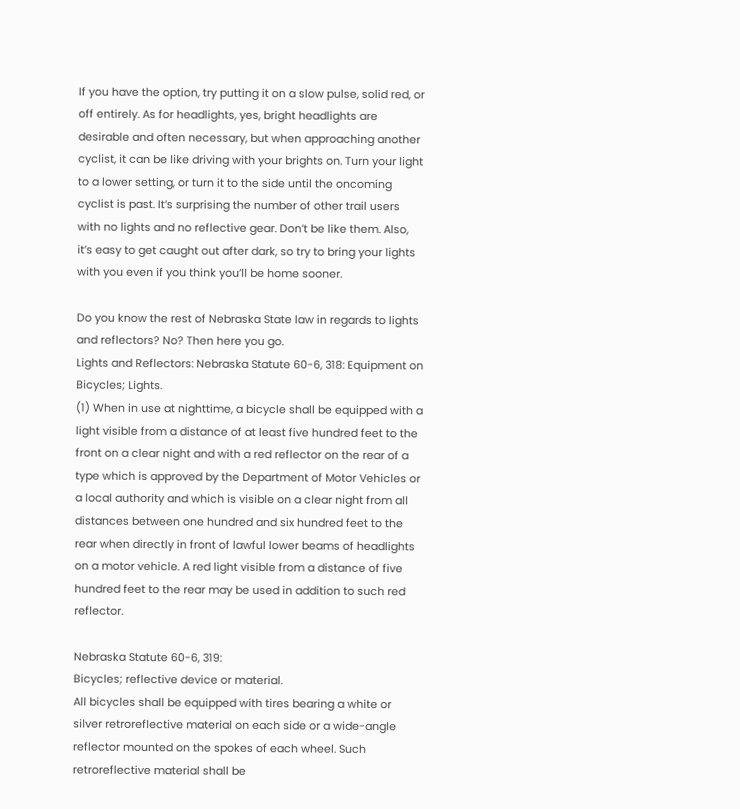If you have the option, try putting it on a slow pulse, solid red, or off entirely. As for headlights, yes, bright headlights are desirable and often necessary, but when approaching another cyclist, it can be like driving with your brights on. Turn your light to a lower setting, or turn it to the side until the oncoming cyclist is past. It’s surprising the number of other trail users with no lights and no reflective gear. Don’t be like them. Also, it’s easy to get caught out after dark, so try to bring your lights with you even if you think you’ll be home sooner.

Do you know the rest of Nebraska State law in regards to lights and reflectors? No? Then here you go.
Lights and Reflectors: Nebraska Statute 60-6, 318: Equipment on Bicycles; Lights.
(1) When in use at nighttime, a bicycle shall be equipped with a light visible from a distance of at least five hundred feet to the front on a clear night and with a red reflector on the rear of a type which is approved by the Department of Motor Vehicles or a local authority and which is visible on a clear night from all distances between one hundred and six hundred feet to the rear when directly in front of lawful lower beams of headlights on a motor vehicle. A red light visible from a distance of five hundred feet to the rear may be used in addition to such red reflector.

Nebraska Statute 60-6, 319:
Bicycles; reflective device or material.
All bicycles shall be equipped with tires bearing a white or silver retroreflective material on each side or a wide-angle reflector mounted on the spokes of each wheel. Such retroreflective material shall be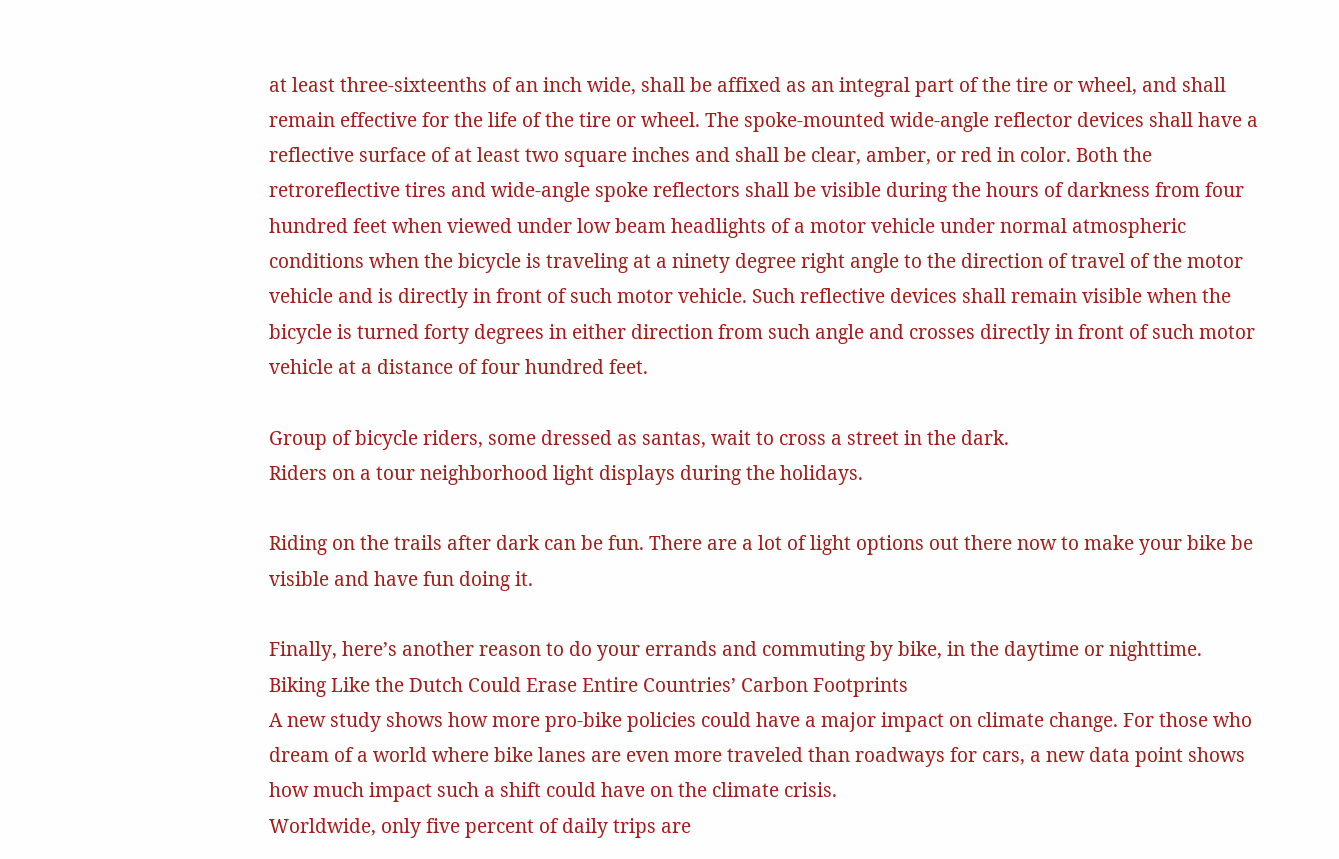at least three-sixteenths of an inch wide, shall be affixed as an integral part of the tire or wheel, and shall remain effective for the life of the tire or wheel. The spoke-mounted wide-angle reflector devices shall have a reflective surface of at least two square inches and shall be clear, amber, or red in color. Both the retroreflective tires and wide-angle spoke reflectors shall be visible during the hours of darkness from four hundred feet when viewed under low beam headlights of a motor vehicle under normal atmospheric conditions when the bicycle is traveling at a ninety degree right angle to the direction of travel of the motor vehicle and is directly in front of such motor vehicle. Such reflective devices shall remain visible when the bicycle is turned forty degrees in either direction from such angle and crosses directly in front of such motor vehicle at a distance of four hundred feet.

Group of bicycle riders, some dressed as santas, wait to cross a street in the dark.
Riders on a tour neighborhood light displays during the holidays.

Riding on the trails after dark can be fun. There are a lot of light options out there now to make your bike be visible and have fun doing it.

Finally, here’s another reason to do your errands and commuting by bike, in the daytime or nighttime.
Biking Like the Dutch Could Erase Entire Countries’ Carbon Footprints
A new study shows how more pro-bike policies could have a major impact on climate change. For those who dream of a world where bike lanes are even more traveled than roadways for cars, a new data point shows how much impact such a shift could have on the climate crisis.
Worldwide, only five percent of daily trips are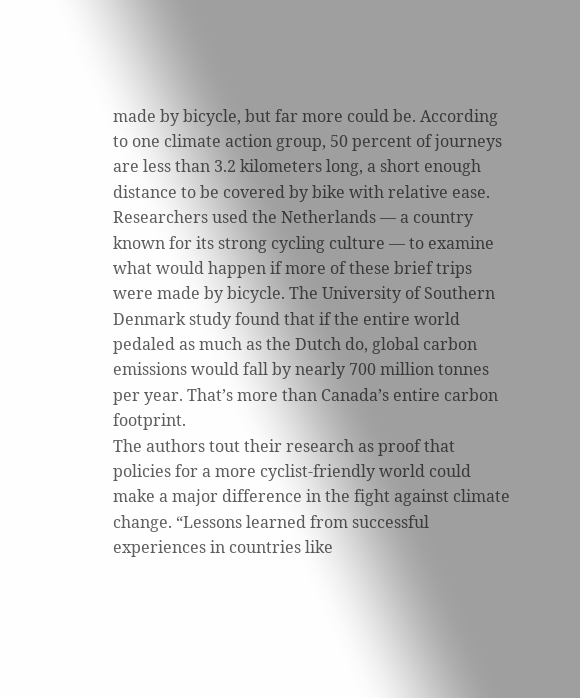made by bicycle, but far more could be. According to one climate action group, 50 percent of journeys are less than 3.2 kilometers long, a short enough distance to be covered by bike with relative ease.
Researchers used the Netherlands — a country known for its strong cycling culture — to examine what would happen if more of these brief trips were made by bicycle. The University of Southern Denmark study found that if the entire world pedaled as much as the Dutch do, global carbon emissions would fall by nearly 700 million tonnes per year. That’s more than Canada’s entire carbon footprint.
The authors tout their research as proof that policies for a more cyclist-friendly world could make a major difference in the fight against climate change. “Lessons learned from successful experiences in countries like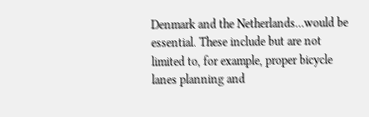Denmark and the Netherlands…would be essential. These include but are not limited to, for example, proper bicycle lanes planning and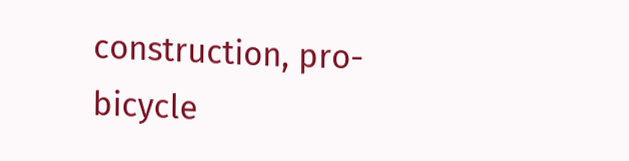construction, pro-bicycle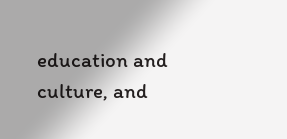education and culture, and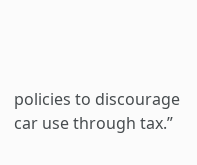policies to discourage car use through tax.”